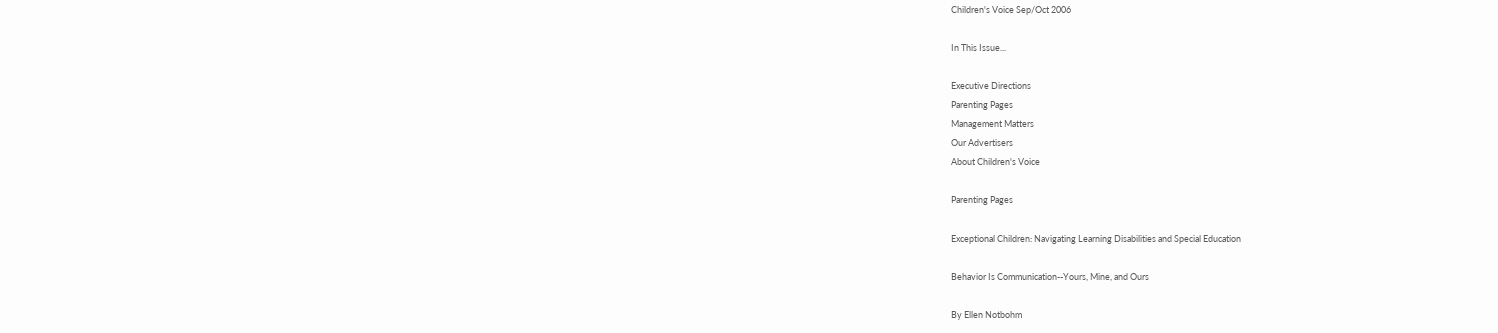Children's Voice Sep/Oct 2006

In This Issue...

Executive Directions
Parenting Pages
Management Matters
Our Advertisers
About Children's Voice

Parenting Pages

Exceptional Children: Navigating Learning Disabilities and Special Education

Behavior Is Communication--Yours, Mine, and Ours

By Ellen Notbohm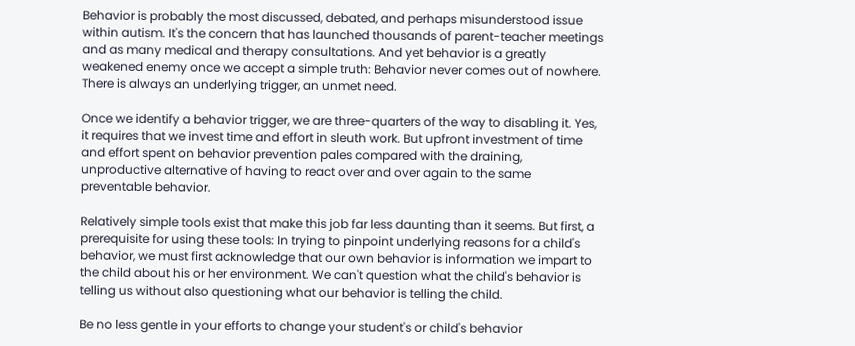Behavior is probably the most discussed, debated, and perhaps misunderstood issue within autism. It's the concern that has launched thousands of parent-teacher meetings and as many medical and therapy consultations. And yet behavior is a greatly weakened enemy once we accept a simple truth: Behavior never comes out of nowhere. There is always an underlying trigger, an unmet need.

Once we identify a behavior trigger, we are three-quarters of the way to disabling it. Yes, it requires that we invest time and effort in sleuth work. But upfront investment of time and effort spent on behavior prevention pales compared with the draining, unproductive alternative of having to react over and over again to the same preventable behavior.

Relatively simple tools exist that make this job far less daunting than it seems. But first, a prerequisite for using these tools: In trying to pinpoint underlying reasons for a child's behavior, we must first acknowledge that our own behavior is information we impart to the child about his or her environment. We can't question what the child's behavior is telling us without also questioning what our behavior is telling the child.

Be no less gentle in your efforts to change your student's or child's behavior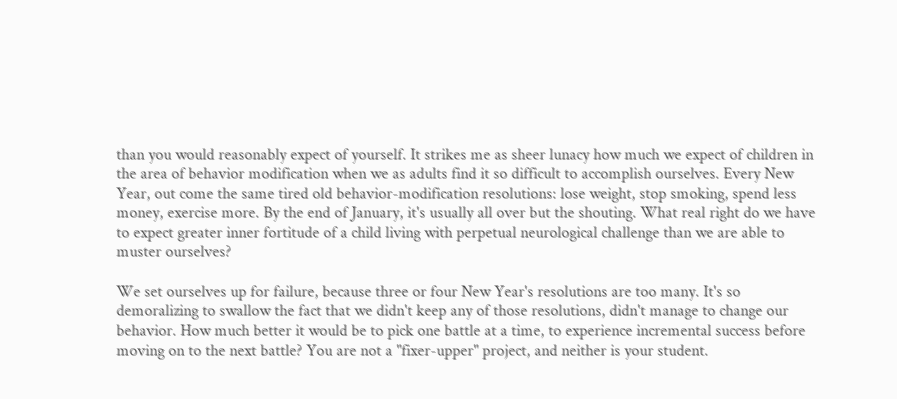than you would reasonably expect of yourself. It strikes me as sheer lunacy how much we expect of children in the area of behavior modification when we as adults find it so difficult to accomplish ourselves. Every New Year, out come the same tired old behavior-modification resolutions: lose weight, stop smoking, spend less money, exercise more. By the end of January, it's usually all over but the shouting. What real right do we have to expect greater inner fortitude of a child living with perpetual neurological challenge than we are able to muster ourselves?

We set ourselves up for failure, because three or four New Year's resolutions are too many. It's so demoralizing to swallow the fact that we didn't keep any of those resolutions, didn't manage to change our behavior. How much better it would be to pick one battle at a time, to experience incremental success before moving on to the next battle? You are not a "fixer-upper" project, and neither is your student.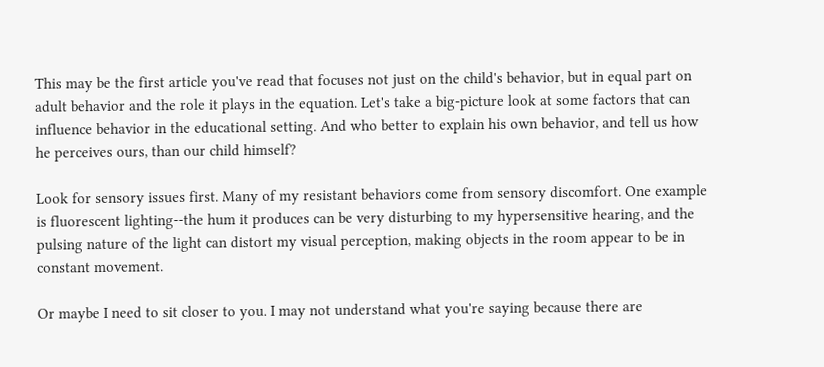This may be the first article you've read that focuses not just on the child's behavior, but in equal part on adult behavior and the role it plays in the equation. Let's take a big-picture look at some factors that can influence behavior in the educational setting. And who better to explain his own behavior, and tell us how he perceives ours, than our child himself?

Look for sensory issues first. Many of my resistant behaviors come from sensory discomfort. One example is fluorescent lighting--the hum it produces can be very disturbing to my hypersensitive hearing, and the pulsing nature of the light can distort my visual perception, making objects in the room appear to be in constant movement.

Or maybe I need to sit closer to you. I may not understand what you're saying because there are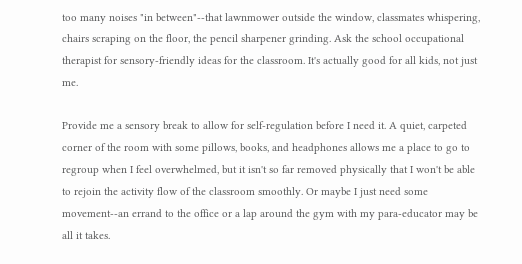too many noises "in between"--that lawnmower outside the window, classmates whispering, chairs scraping on the floor, the pencil sharpener grinding. Ask the school occupational therapist for sensory-friendly ideas for the classroom. It's actually good for all kids, not just me.

Provide me a sensory break to allow for self-regulation before I need it. A quiet, carpeted corner of the room with some pillows, books, and headphones allows me a place to go to regroup when I feel overwhelmed, but it isn't so far removed physically that I won't be able to rejoin the activity flow of the classroom smoothly. Or maybe I just need some movement--an errand to the office or a lap around the gym with my para-educator may be all it takes.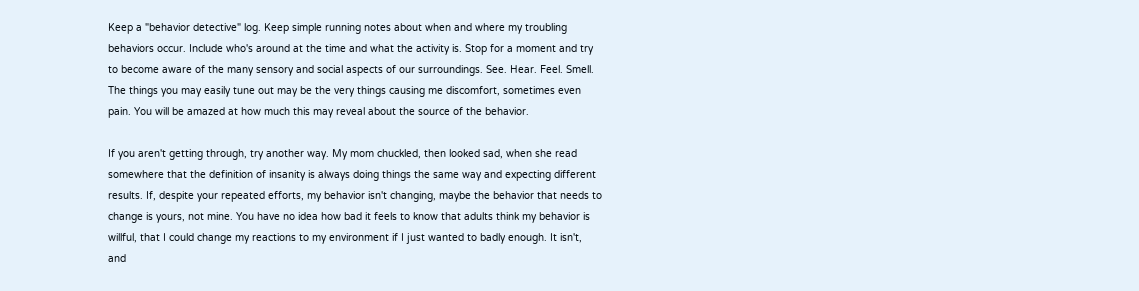Keep a "behavior detective" log. Keep simple running notes about when and where my troubling behaviors occur. Include who's around at the time and what the activity is. Stop for a moment and try to become aware of the many sensory and social aspects of our surroundings. See. Hear. Feel. Smell. The things you may easily tune out may be the very things causing me discomfort, sometimes even pain. You will be amazed at how much this may reveal about the source of the behavior.

If you aren't getting through, try another way. My mom chuckled, then looked sad, when she read somewhere that the definition of insanity is always doing things the same way and expecting different results. If, despite your repeated efforts, my behavior isn't changing, maybe the behavior that needs to change is yours, not mine. You have no idea how bad it feels to know that adults think my behavior is willful, that I could change my reactions to my environment if I just wanted to badly enough. It isn't, and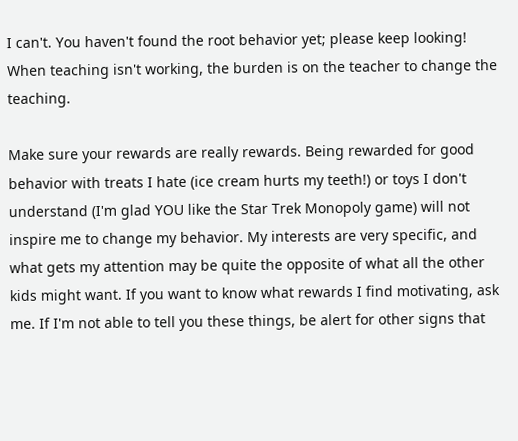I can't. You haven't found the root behavior yet; please keep looking! When teaching isn't working, the burden is on the teacher to change the teaching.

Make sure your rewards are really rewards. Being rewarded for good behavior with treats I hate (ice cream hurts my teeth!) or toys I don't understand (I'm glad YOU like the Star Trek Monopoly game) will not inspire me to change my behavior. My interests are very specific, and what gets my attention may be quite the opposite of what all the other kids might want. If you want to know what rewards I find motivating, ask me. If I'm not able to tell you these things, be alert for other signs that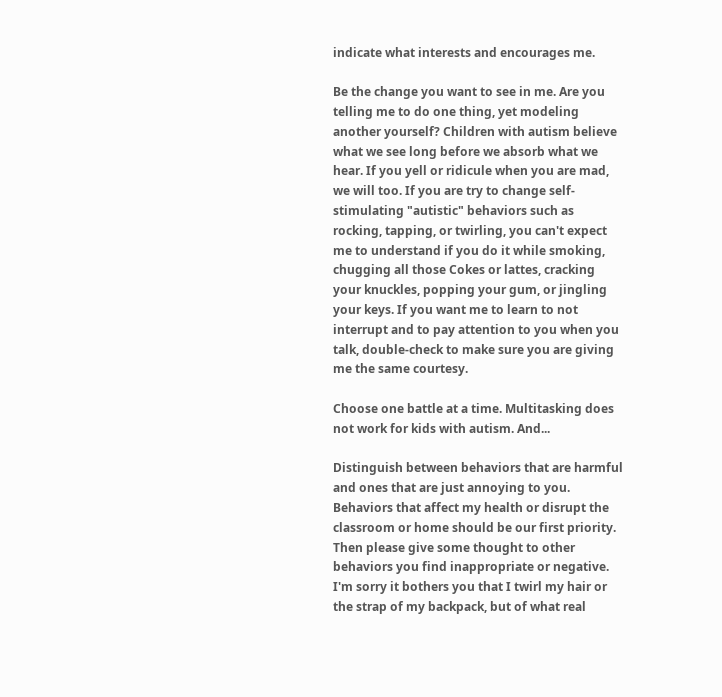indicate what interests and encourages me.

Be the change you want to see in me. Are you telling me to do one thing, yet modeling another yourself? Children with autism believe what we see long before we absorb what we hear. If you yell or ridicule when you are mad, we will too. If you are try to change self-stimulating "autistic" behaviors such as rocking, tapping, or twirling, you can't expect me to understand if you do it while smoking, chugging all those Cokes or lattes, cracking your knuckles, popping your gum, or jingling your keys. If you want me to learn to not interrupt and to pay attention to you when you talk, double-check to make sure you are giving me the same courtesy.

Choose one battle at a time. Multitasking does not work for kids with autism. And...

Distinguish between behaviors that are harmful and ones that are just annoying to you. Behaviors that affect my health or disrupt the classroom or home should be our first priority. Then please give some thought to other behaviors you find inappropriate or negative. I'm sorry it bothers you that I twirl my hair or the strap of my backpack, but of what real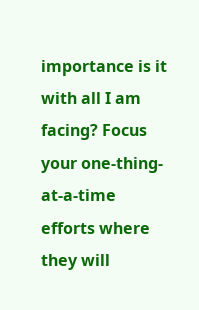importance is it with all I am facing? Focus your one-thing-at-a-time efforts where they will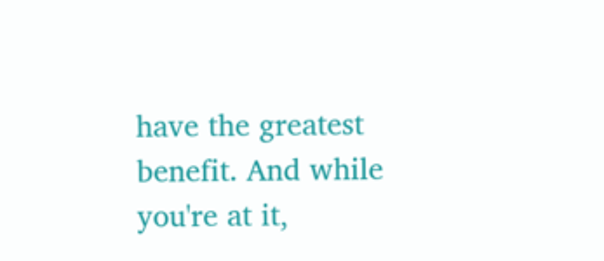have the greatest benefit. And while you're at it,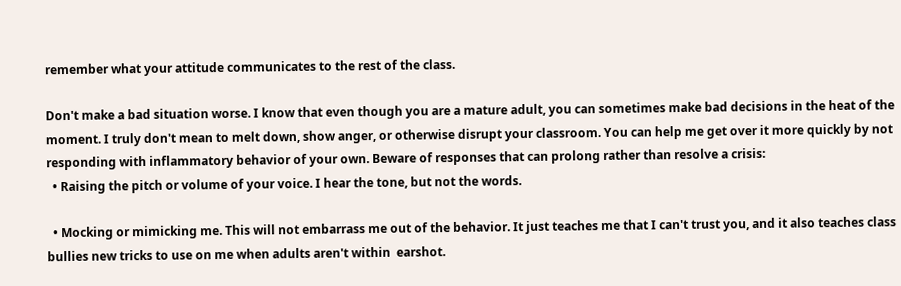remember what your attitude communicates to the rest of the class.

Don't make a bad situation worse. I know that even though you are a mature adult, you can sometimes make bad decisions in the heat of the moment. I truly don't mean to melt down, show anger, or otherwise disrupt your classroom. You can help me get over it more quickly by not responding with inflammatory behavior of your own. Beware of responses that can prolong rather than resolve a crisis:
  • Raising the pitch or volume of your voice. I hear the tone, but not the words.

  • Mocking or mimicking me. This will not embarrass me out of the behavior. It just teaches me that I can't trust you, and it also teaches class bullies new tricks to use on me when adults aren't within  earshot.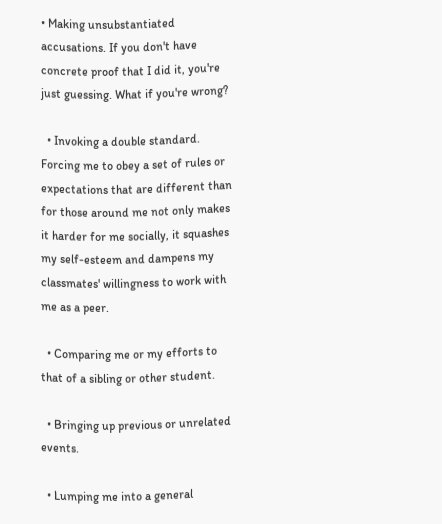• Making unsubstantiated accusations. If you don't have concrete proof that I did it, you're just guessing. What if you're wrong?

  • Invoking a double standard. Forcing me to obey a set of rules or expectations that are different than for those around me not only makes it harder for me socially, it squashes my self-esteem and dampens my classmates' willingness to work with me as a peer.

  • Comparing me or my efforts to that of a sibling or other student.

  • Bringing up previous or unrelated events.

  • Lumping me into a general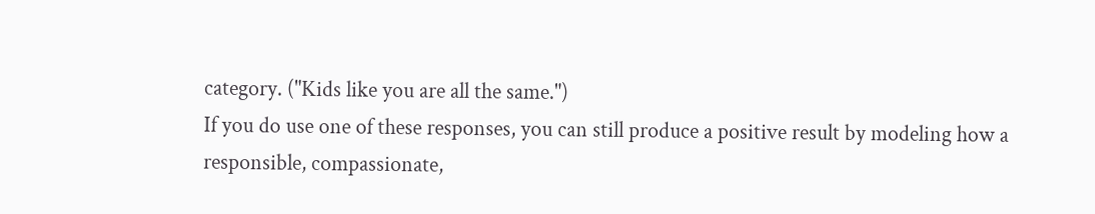category. ("Kids like you are all the same.")
If you do use one of these responses, you can still produce a positive result by modeling how a responsible, compassionate,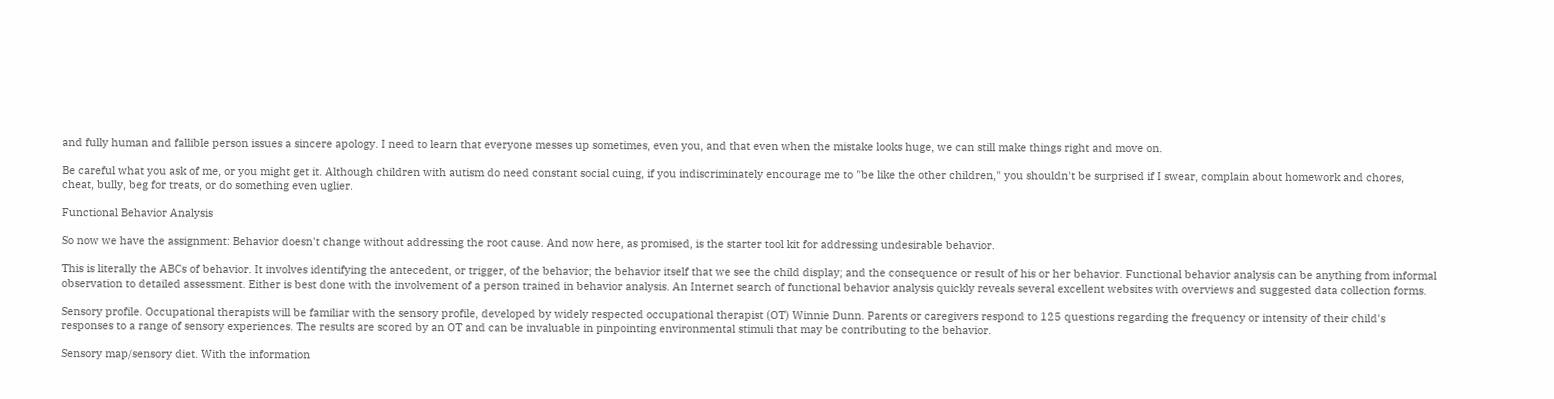and fully human and fallible person issues a sincere apology. I need to learn that everyone messes up sometimes, even you, and that even when the mistake looks huge, we can still make things right and move on.

Be careful what you ask of me, or you might get it. Although children with autism do need constant social cuing, if you indiscriminately encourage me to "be like the other children," you shouldn't be surprised if I swear, complain about homework and chores, cheat, bully, beg for treats, or do something even uglier.

Functional Behavior Analysis

So now we have the assignment: Behavior doesn't change without addressing the root cause. And now here, as promised, is the starter tool kit for addressing undesirable behavior.

This is literally the ABCs of behavior. It involves identifying the antecedent, or trigger, of the behavior; the behavior itself that we see the child display; and the consequence or result of his or her behavior. Functional behavior analysis can be anything from informal observation to detailed assessment. Either is best done with the involvement of a person trained in behavior analysis. An Internet search of functional behavior analysis quickly reveals several excellent websites with overviews and suggested data collection forms.

Sensory profile. Occupational therapists will be familiar with the sensory profile, developed by widely respected occupational therapist (OT) Winnie Dunn. Parents or caregivers respond to 125 questions regarding the frequency or intensity of their child's responses to a range of sensory experiences. The results are scored by an OT and can be invaluable in pinpointing environmental stimuli that may be contributing to the behavior.

Sensory map/sensory diet. With the information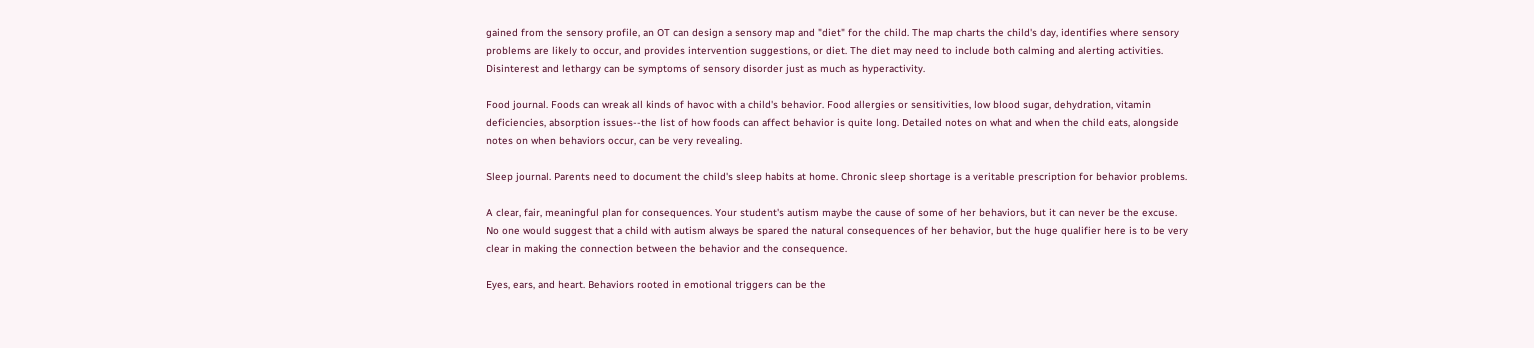gained from the sensory profile, an OT can design a sensory map and "diet" for the child. The map charts the child's day, identifies where sensory problems are likely to occur, and provides intervention suggestions, or diet. The diet may need to include both calming and alerting activities. Disinterest and lethargy can be symptoms of sensory disorder just as much as hyperactivity.

Food journal. Foods can wreak all kinds of havoc with a child's behavior. Food allergies or sensitivities, low blood sugar, dehydration, vitamin deficiencies, absorption issues--the list of how foods can affect behavior is quite long. Detailed notes on what and when the child eats, alongside notes on when behaviors occur, can be very revealing.

Sleep journal. Parents need to document the child's sleep habits at home. Chronic sleep shortage is a veritable prescription for behavior problems.

A clear, fair, meaningful plan for consequences. Your student's autism maybe the cause of some of her behaviors, but it can never be the excuse. No one would suggest that a child with autism always be spared the natural consequences of her behavior, but the huge qualifier here is to be very clear in making the connection between the behavior and the consequence.

Eyes, ears, and heart. Behaviors rooted in emotional triggers can be the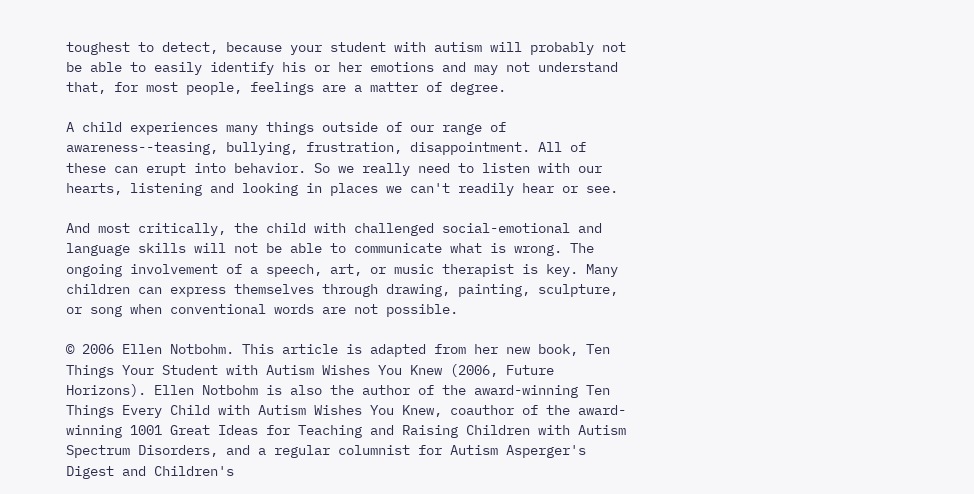toughest to detect, because your student with autism will probably not be able to easily identify his or her emotions and may not understand that, for most people, feelings are a matter of degree.

A child experiences many things outside of our range of awareness--teasing, bullying, frustration, disappointment. All of these can erupt into behavior. So we really need to listen with our hearts, listening and looking in places we can't readily hear or see.

And most critically, the child with challenged social-emotional and language skills will not be able to communicate what is wrong. The ongoing involvement of a speech, art, or music therapist is key. Many children can express themselves through drawing, painting, sculpture, or song when conventional words are not possible.

© 2006 Ellen Notbohm. This article is adapted from her new book, Ten Things Your Student with Autism Wishes You Knew (2006, Future Horizons). Ellen Notbohm is also the author of the award-winning Ten Things Every Child with Autism Wishes You Knew, coauthor of the award-winning 1001 Great Ideas for Teaching and Raising Children with Autism Spectrum Disorders, and a regular columnist for Autism Asperger's Digest and Children's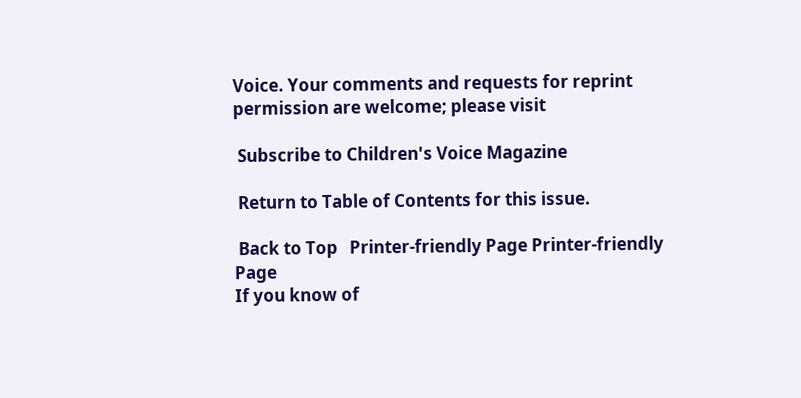Voice. Your comments and requests for reprint permission are welcome; please visit

 Subscribe to Children's Voice Magazine

 Return to Table of Contents for this issue.

 Back to Top   Printer-friendly Page Printer-friendly Page
If you know of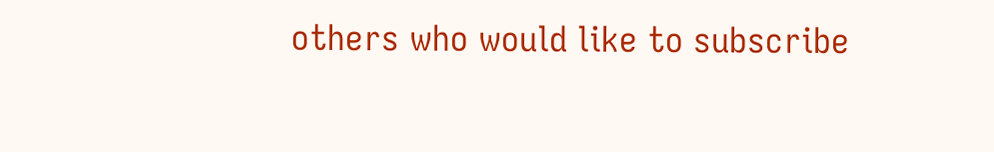others who would like to subscribe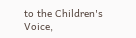to the Children's Voice,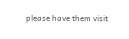please have them visit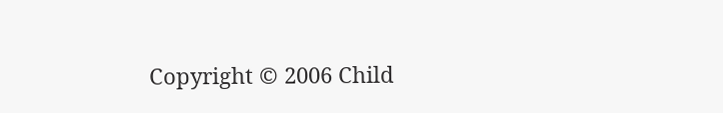Copyright © 2006 Child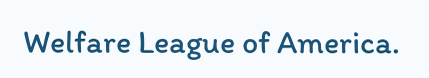Welfare League of America.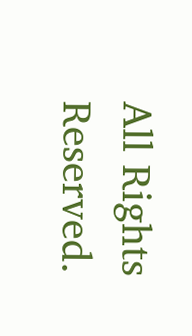All Rights Reserved.